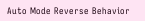Auto Mode Reverse Behavior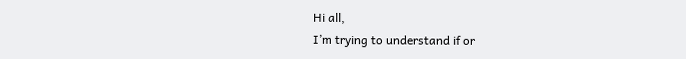Hi all,
I’m trying to understand if or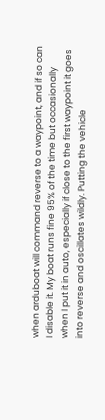when arduboat will command reverse to a waypoint, and if so can I disable it. My boat runs fine 95% of the time but occasionally when I put it in auto, especially if close to the first waypoint it goes into reverse and oscillates wildly. Putting the vehicle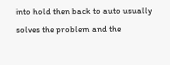into hold then back to auto usually solves the problem and the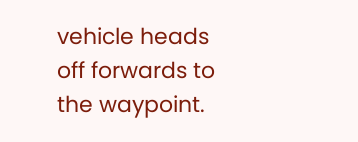vehicle heads off forwards to the waypoint.